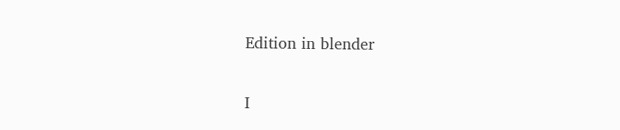Edition in blender

I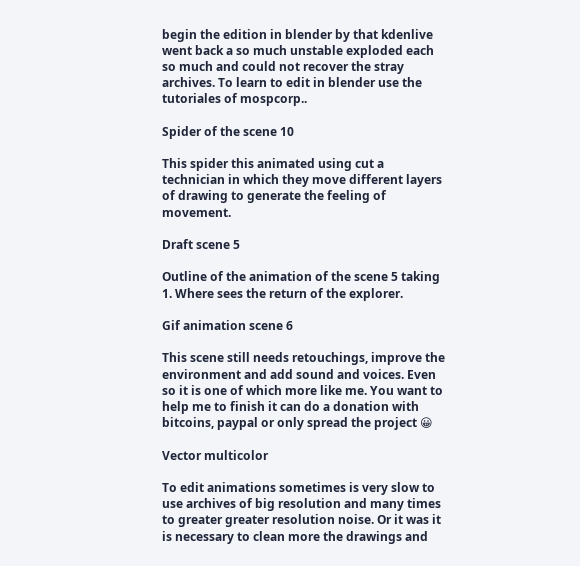begin the edition in blender by that kdenlive went back a so much unstable exploded each so much and could not recover the stray archives. To learn to edit in blender use the tutoriales of mospcorp..

Spider of the scene 10

This spider this animated using cut a technician in which they move different layers of drawing to generate the feeling of movement.

Draft scene 5

Outline of the animation of the scene 5 taking 1. Where sees the return of the explorer.

Gif animation scene 6

This scene still needs retouchings, improve the environment and add sound and voices. Even so it is one of which more like me. You want to help me to finish it can do a donation with bitcoins, paypal or only spread the project 😀

Vector multicolor

To edit animations sometimes is very slow to use archives of big resolution and many times to greater greater resolution noise. Or it was it is necessary to clean more the drawings and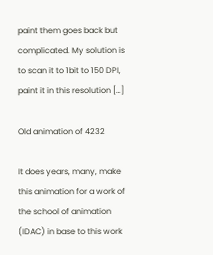paint them goes back but complicated. My solution is to scan it to 1bit to 150 DPI, paint it in this resolution […]

Old animation of 4232

It does years, many, make this animation for a work of the school of animation (IDAC) in base to this work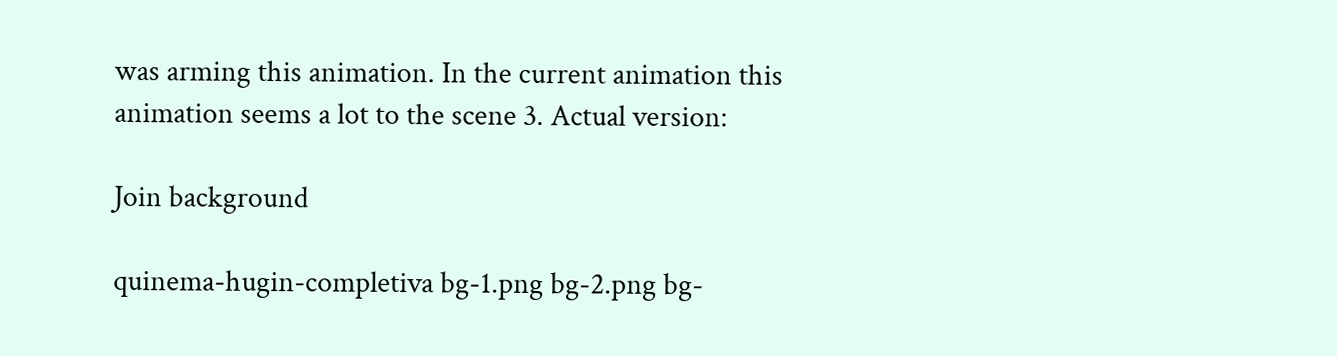was arming this animation. In the current animation this animation seems a lot to the scene 3. Actual version:

Join background

quinema-hugin-completiva bg-1.png bg-2.png bg-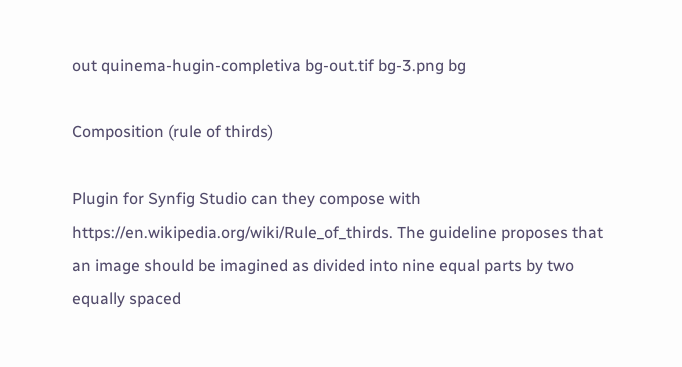out quinema-hugin-completiva bg-out.tif bg-3.png bg

Composition (rule of thirds)

Plugin for Synfig Studio can they compose with https://en.wikipedia.org/wiki/Rule_of_thirds. The guideline proposes that an image should be imagined as divided into nine equal parts by two equally spaced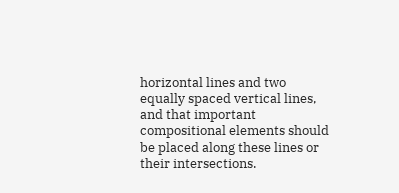horizontal lines and two equally spaced vertical lines, and that important compositional elements should be placed along these lines or their intersections.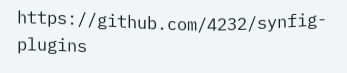https://github.com/4232/synfig-plugins